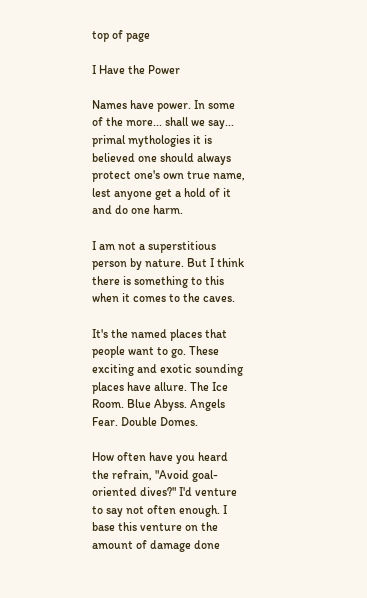top of page

I Have the Power

Names have power. In some of the more... shall we say... primal mythologies it is believed one should always protect one's own true name, lest anyone get a hold of it and do one harm.

I am not a superstitious person by nature. But I think there is something to this when it comes to the caves.

It's the named places that people want to go. These exciting and exotic sounding places have allure. The Ice Room. Blue Abyss. Angels Fear. Double Domes.

How often have you heard the refrain, "Avoid goal-oriented dives?" I'd venture to say not often enough. I base this venture on the amount of damage done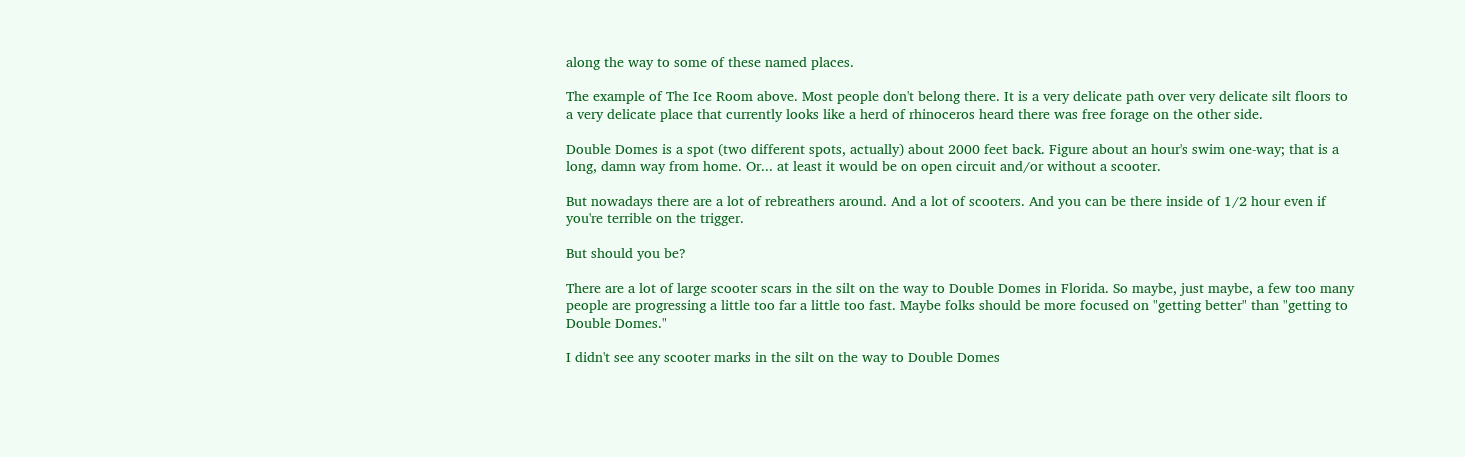along the way to some of these named places.

The example of The Ice Room above. Most people don't belong there. It is a very delicate path over very delicate silt floors to a very delicate place that currently looks like a herd of rhinoceros heard there was free forage on the other side.

Double Domes is a spot (two different spots, actually) about 2000 feet back. Figure about an hour's swim one-way; that is a long, damn way from home. Or... at least it would be on open circuit and/or without a scooter.

But nowadays there are a lot of rebreathers around. And a lot of scooters. And you can be there inside of 1/2 hour even if you're terrible on the trigger.

But should you be?

There are a lot of large scooter scars in the silt on the way to Double Domes in Florida. So maybe, just maybe, a few too many people are progressing a little too far a little too fast. Maybe folks should be more focused on "getting better" than "getting to Double Domes."

I didn't see any scooter marks in the silt on the way to Double Domes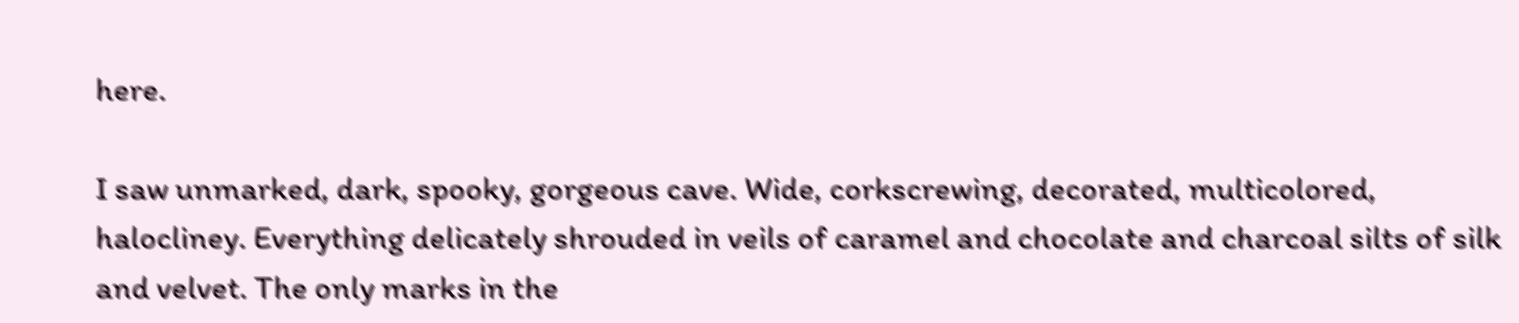here.

I saw unmarked, dark, spooky, gorgeous cave. Wide, corkscrewing, decorated, multicolored, halocliney. Everything delicately shrouded in veils of caramel and chocolate and charcoal silts of silk and velvet. The only marks in the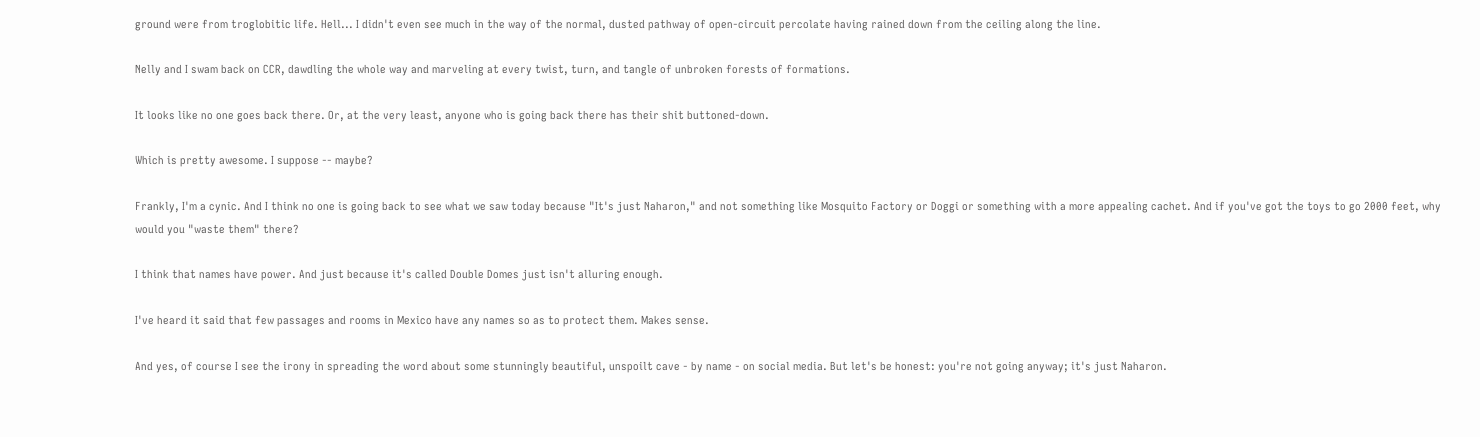ground were from troglobitic life. Hell... I didn't even see much in the way of the normal, dusted pathway of open-circuit percolate having rained down from the ceiling along the line.

Nelly and I swam back on CCR, dawdling the whole way and marveling at every twist, turn, and tangle of unbroken forests of formations.

It looks like no one goes back there. Or, at the very least, anyone who is going back there has their shit buttoned-down.

Which is pretty awesome. I suppose -- maybe?

Frankly, I'm a cynic. And I think no one is going back to see what we saw today because "It's just Naharon," and not something like Mosquito Factory or Doggi or something with a more appealing cachet. And if you've got the toys to go 2000 feet, why would you "waste them" there?

I think that names have power. And just because it's called Double Domes just isn't alluring enough.

I've heard it said that few passages and rooms in Mexico have any names so as to protect them. Makes sense.

And yes, of course I see the irony in spreading the word about some stunningly beautiful, unspoilt cave - by name - on social media. But let's be honest: you're not going anyway; it's just Naharon.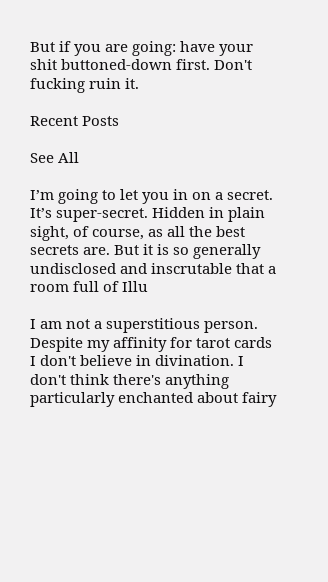But if you are going: have your shit buttoned-down first. Don't fucking ruin it.

Recent Posts

See All

I’m going to let you in on a secret. It’s super-secret. Hidden in plain sight, of course, as all the best secrets are. But it is so generally undisclosed and inscrutable that a room full of Illu

I am not a superstitious person. Despite my affinity for tarot cards I don't believe in divination. I don't think there's anything particularly enchanted about fairy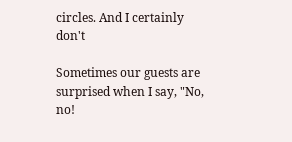circles. And I certainly don't

Sometimes our guests are surprised when I say, "No, no!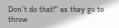Don't do that!" as they go to throw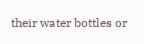their water bottles or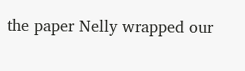the paper Nelly wrapped our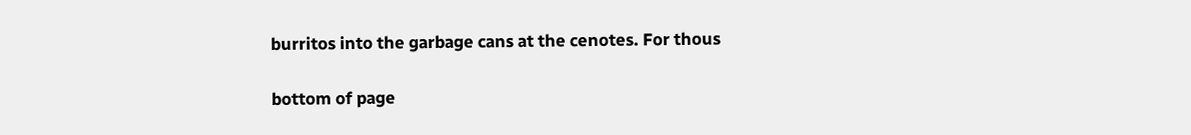burritos into the garbage cans at the cenotes. For thous

bottom of page